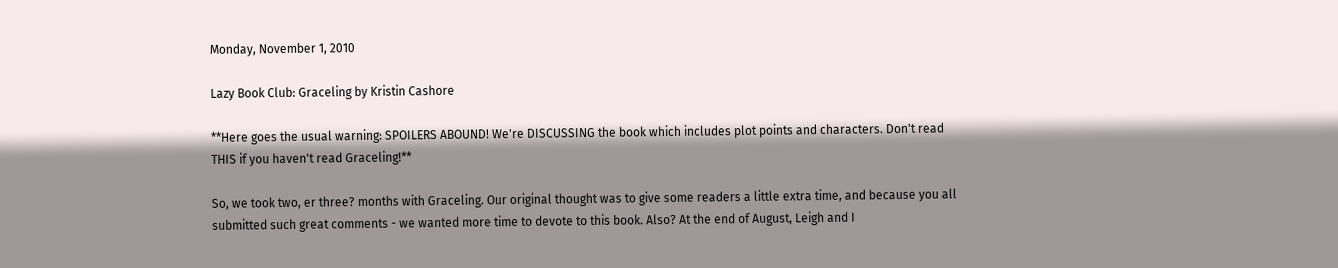Monday, November 1, 2010

Lazy Book Club: Graceling by Kristin Cashore

**Here goes the usual warning: SPOILERS ABOUND! We're DISCUSSING the book which includes plot points and characters. Don't read THIS if you haven't read Graceling!**

So, we took two, er three? months with Graceling. Our original thought was to give some readers a little extra time, and because you all submitted such great comments - we wanted more time to devote to this book. Also? At the end of August, Leigh and I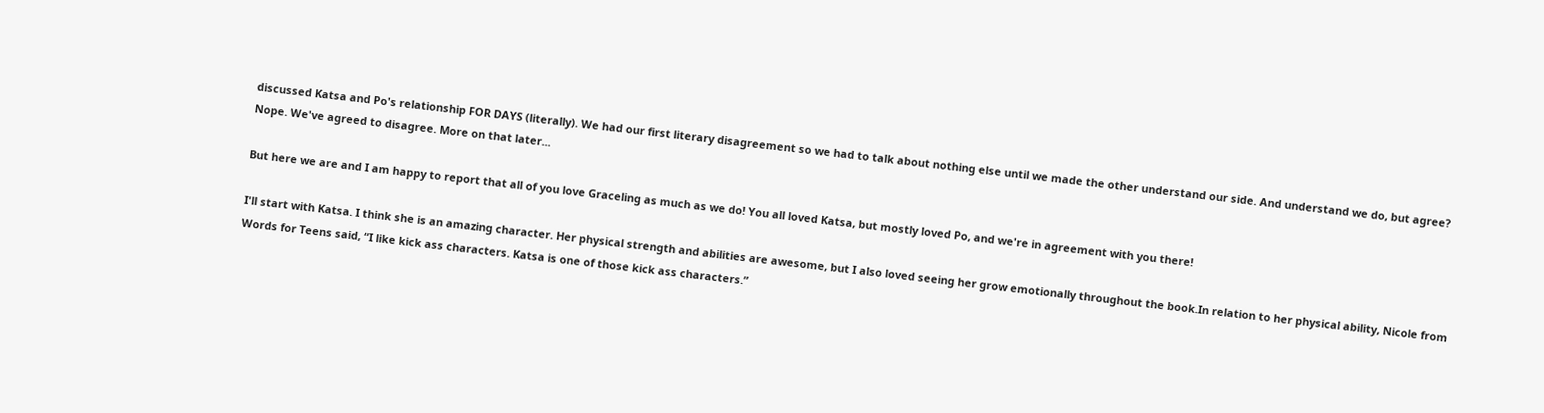discussed Katsa and Po's relationship FOR DAYS (literally). We had our first literary disagreement so we had to talk about nothing else until we made the other understand our side. And understand we do, but agree? Nope. We've agreed to disagree. More on that later...

But here we are and I am happy to report that all of you love Graceling as much as we do! You all loved Katsa, but mostly loved Po, and we're in agreement with you there!

I'll start with Katsa. I think she is an amazing character. Her physical strength and abilities are awesome, but I also loved seeing her grow emotionally throughout the book.In relation to her physical ability, Nicole from Words for Teens said, “I like kick ass characters. Katsa is one of those kick ass characters.”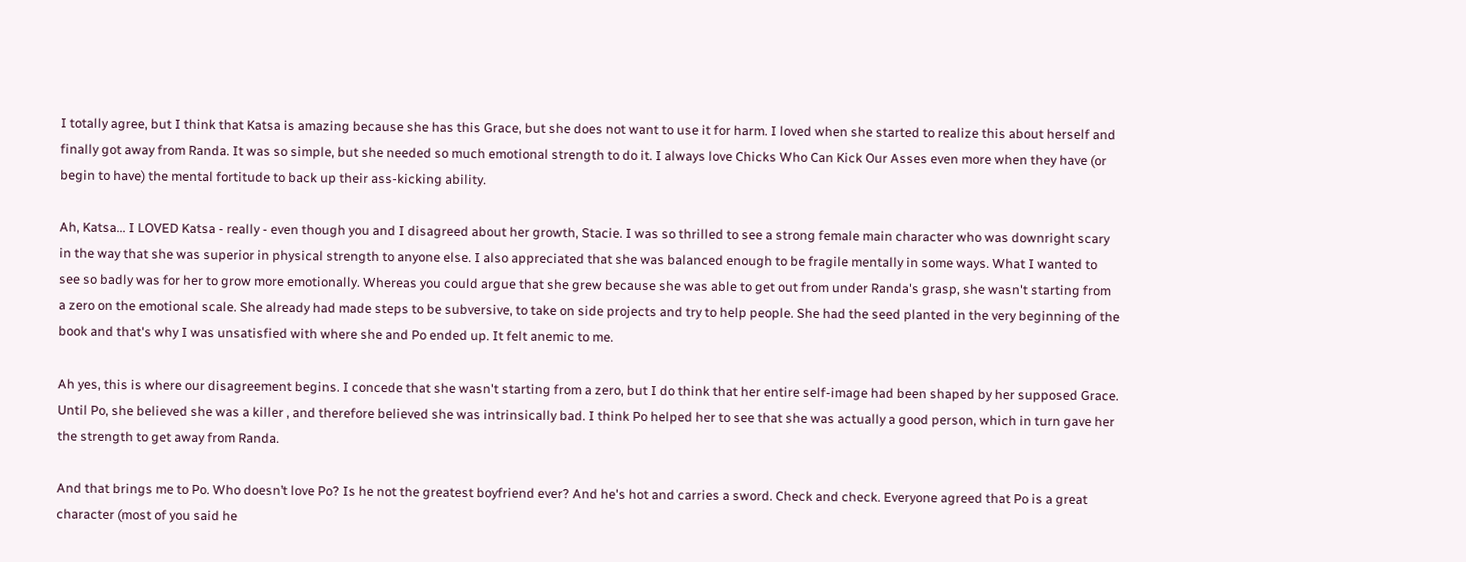I totally agree, but I think that Katsa is amazing because she has this Grace, but she does not want to use it for harm. I loved when she started to realize this about herself and finally got away from Randa. It was so simple, but she needed so much emotional strength to do it. I always love Chicks Who Can Kick Our Asses even more when they have (or begin to have) the mental fortitude to back up their ass-kicking ability.

Ah, Katsa... I LOVED Katsa - really - even though you and I disagreed about her growth, Stacie. I was so thrilled to see a strong female main character who was downright scary in the way that she was superior in physical strength to anyone else. I also appreciated that she was balanced enough to be fragile mentally in some ways. What I wanted to see so badly was for her to grow more emotionally. Whereas you could argue that she grew because she was able to get out from under Randa's grasp, she wasn't starting from a zero on the emotional scale. She already had made steps to be subversive, to take on side projects and try to help people. She had the seed planted in the very beginning of the book and that's why I was unsatisfied with where she and Po ended up. It felt anemic to me.

Ah yes, this is where our disagreement begins. I concede that she wasn't starting from a zero, but I do think that her entire self-image had been shaped by her supposed Grace. Until Po, she believed she was a killer , and therefore believed she was intrinsically bad. I think Po helped her to see that she was actually a good person, which in turn gave her the strength to get away from Randa.

And that brings me to Po. Who doesn’t love Po? Is he not the greatest boyfriend ever? And he's hot and carries a sword. Check and check. Everyone agreed that Po is a great character (most of you said he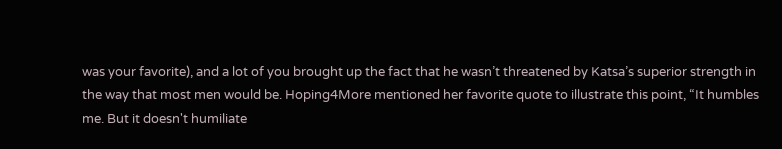was your favorite), and a lot of you brought up the fact that he wasn’t threatened by Katsa’s superior strength in the way that most men would be. Hoping4More mentioned her favorite quote to illustrate this point, “It humbles me. But it doesn't humiliate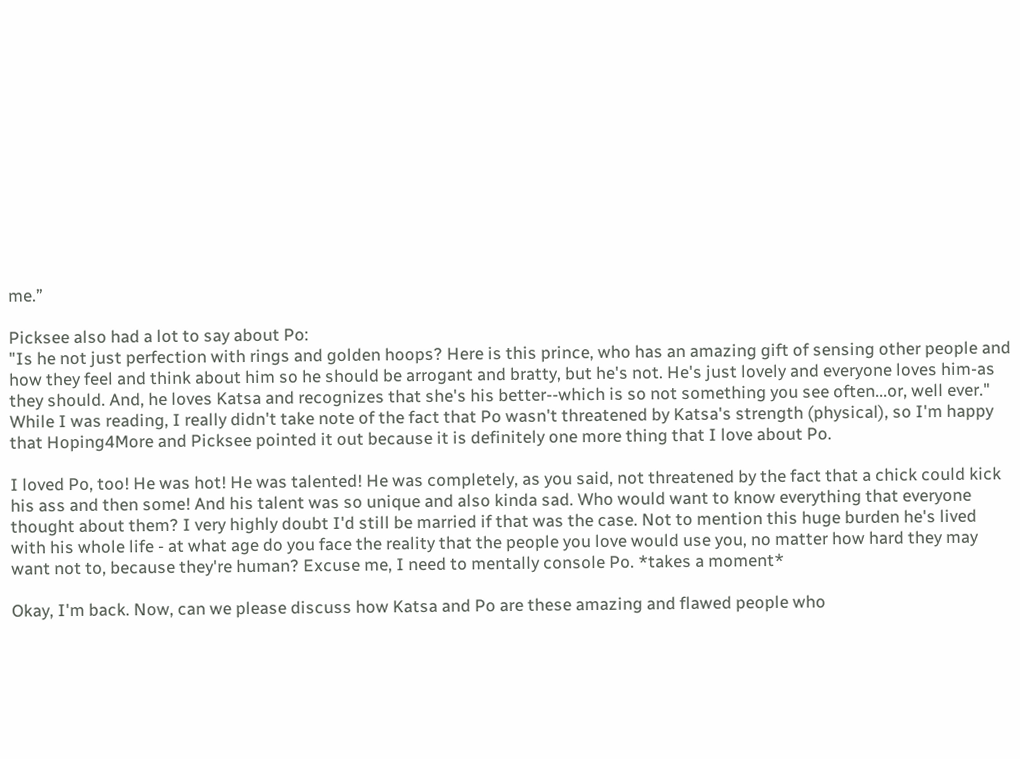me.”

Picksee also had a lot to say about Po:
"Is he not just perfection with rings and golden hoops? Here is this prince, who has an amazing gift of sensing other people and how they feel and think about him so he should be arrogant and bratty, but he's not. He's just lovely and everyone loves him-as they should. And, he loves Katsa and recognizes that she's his better--which is so not something you see often...or, well ever."
While I was reading, I really didn't take note of the fact that Po wasn't threatened by Katsa's strength (physical), so I'm happy that Hoping4More and Picksee pointed it out because it is definitely one more thing that I love about Po.

I loved Po, too! He was hot! He was talented! He was completely, as you said, not threatened by the fact that a chick could kick his ass and then some! And his talent was so unique and also kinda sad. Who would want to know everything that everyone thought about them? I very highly doubt I'd still be married if that was the case. Not to mention this huge burden he's lived with his whole life - at what age do you face the reality that the people you love would use you, no matter how hard they may want not to, because they're human? Excuse me, I need to mentally console Po. *takes a moment*

Okay, I'm back. Now, can we please discuss how Katsa and Po are these amazing and flawed people who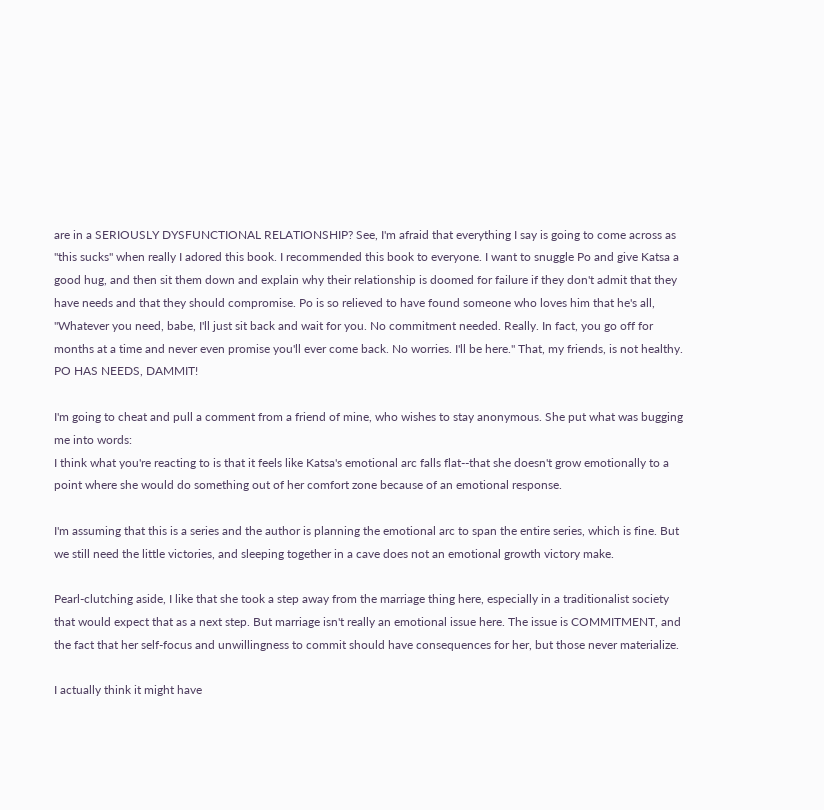are in a SERIOUSLY DYSFUNCTIONAL RELATIONSHIP? See, I'm afraid that everything I say is going to come across as "this sucks" when really I adored this book. I recommended this book to everyone. I want to snuggle Po and give Katsa a good hug, and then sit them down and explain why their relationship is doomed for failure if they don't admit that they have needs and that they should compromise. Po is so relieved to have found someone who loves him that he's all, "Whatever you need, babe, I'll just sit back and wait for you. No commitment needed. Really. In fact, you go off for months at a time and never even promise you'll ever come back. No worries. I'll be here." That, my friends, is not healthy. PO HAS NEEDS, DAMMIT!

I'm going to cheat and pull a comment from a friend of mine, who wishes to stay anonymous. She put what was bugging me into words:
I think what you're reacting to is that it feels like Katsa's emotional arc falls flat--that she doesn't grow emotionally to a point where she would do something out of her comfort zone because of an emotional response.

I'm assuming that this is a series and the author is planning the emotional arc to span the entire series, which is fine. But we still need the little victories, and sleeping together in a cave does not an emotional growth victory make.

Pearl-clutching aside, I like that she took a step away from the marriage thing here, especially in a traditionalist society that would expect that as a next step. But marriage isn't really an emotional issue here. The issue is COMMITMENT, and the fact that her self-focus and unwillingness to commit should have consequences for her, but those never materialize.

I actually think it might have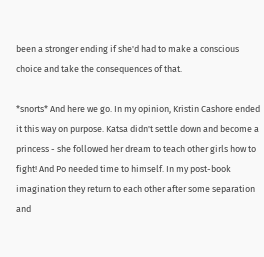been a stronger ending if she'd had to make a conscious choice and take the consequences of that.

*snorts* And here we go. In my opinion, Kristin Cashore ended it this way on purpose. Katsa didn't settle down and become a princess - she followed her dream to teach other girls how to fight! And Po needed time to himself. In my post-book imagination they return to each other after some separation and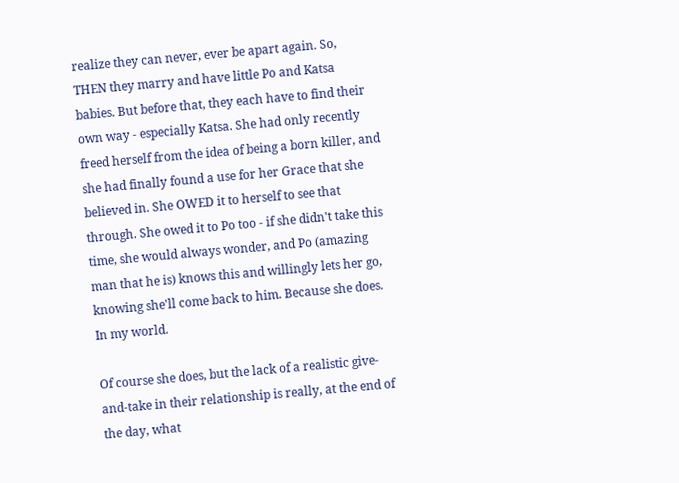realize they can never, ever be apart again. So, THEN they marry and have little Po and Katsa babies. But before that, they each have to find their own way - especially Katsa. She had only recently freed herself from the idea of being a born killer, and she had finally found a use for her Grace that she believed in. She OWED it to herself to see that through. She owed it to Po too - if she didn't take this time, she would always wonder, and Po (amazing man that he is) knows this and willingly lets her go, knowing she'll come back to him. Because she does. In my world.

Of course she does, but the lack of a realistic give-and-take in their relationship is really, at the end of the day, what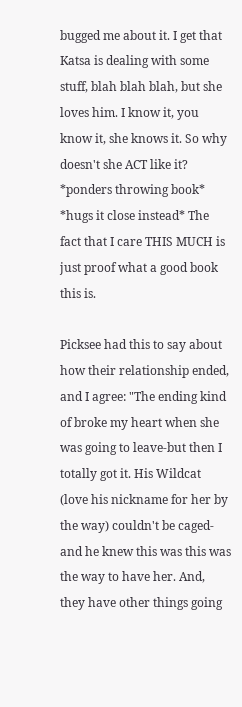bugged me about it. I get that Katsa is dealing with some stuff, blah blah blah, but she loves him. I know it, you know it, she knows it. So why doesn't she ACT like it? *ponders throwing book* *hugs it close instead* The fact that I care THIS MUCH is just proof what a good book this is.

Picksee had this to say about how their relationship ended, and I agree: "The ending kind of broke my heart when she was going to leave-but then I totally got it. His Wildcat (love his nickname for her by the way) couldn't be caged-and he knew this was this was the way to have her. And, they have other things going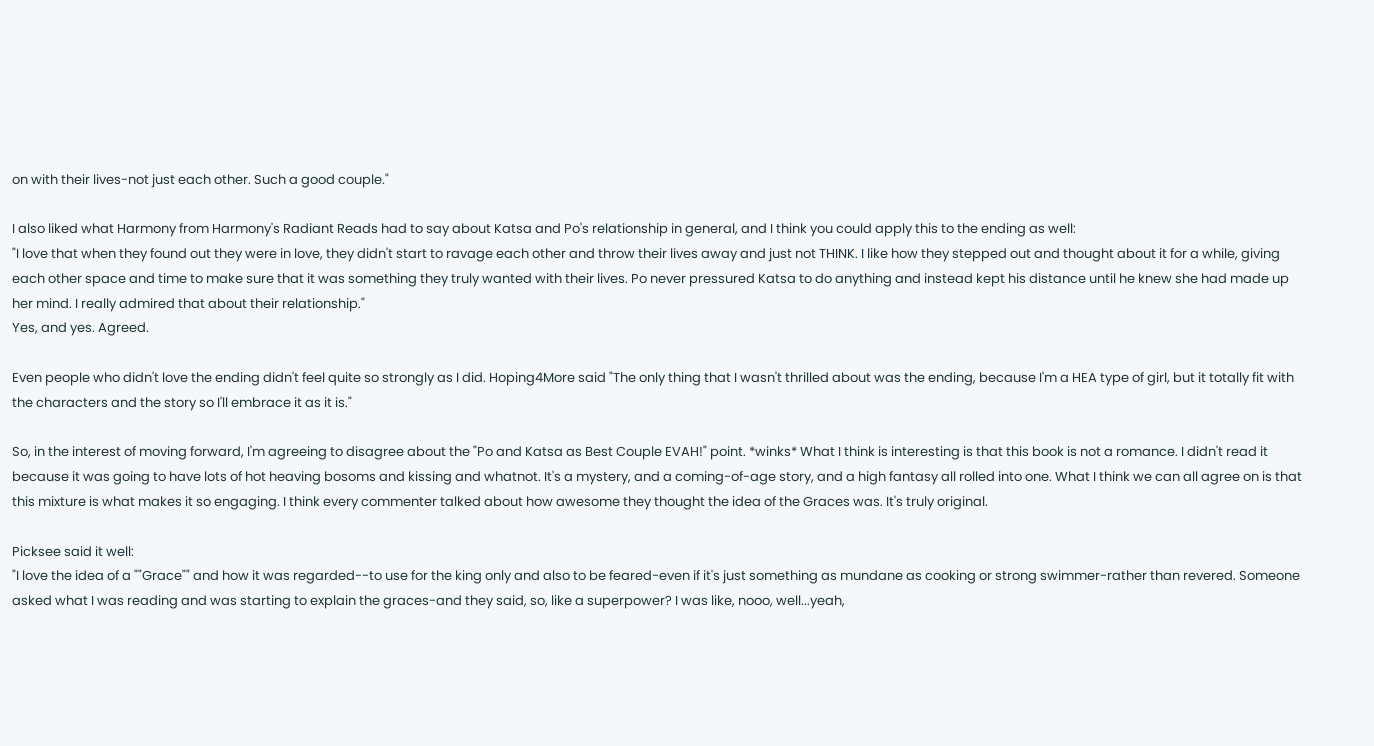on with their lives-not just each other. Such a good couple."

I also liked what Harmony from Harmony's Radiant Reads had to say about Katsa and Po's relationship in general, and I think you could apply this to the ending as well:
"I love that when they found out they were in love, they didn't start to ravage each other and throw their lives away and just not THINK. I like how they stepped out and thought about it for a while, giving each other space and time to make sure that it was something they truly wanted with their lives. Po never pressured Katsa to do anything and instead kept his distance until he knew she had made up her mind. I really admired that about their relationship."
Yes, and yes. Agreed.

Even people who didn't love the ending didn't feel quite so strongly as I did. Hoping4More said "The only thing that I wasn't thrilled about was the ending, because I'm a HEA type of girl, but it totally fit with the characters and the story so I'll embrace it as it is."

So, in the interest of moving forward, I'm agreeing to disagree about the "Po and Katsa as Best Couple EVAH!" point. *winks* What I think is interesting is that this book is not a romance. I didn't read it because it was going to have lots of hot heaving bosoms and kissing and whatnot. It's a mystery, and a coming-of-age story, and a high fantasy all rolled into one. What I think we can all agree on is that this mixture is what makes it so engaging. I think every commenter talked about how awesome they thought the idea of the Graces was. It's truly original.

Picksee said it well:
"I love the idea of a ""Grace"" and how it was regarded--to use for the king only and also to be feared-even if it's just something as mundane as cooking or strong swimmer-rather than revered. Someone asked what I was reading and was starting to explain the graces-and they said, so, like a superpower? I was like, nooo, well...yeah,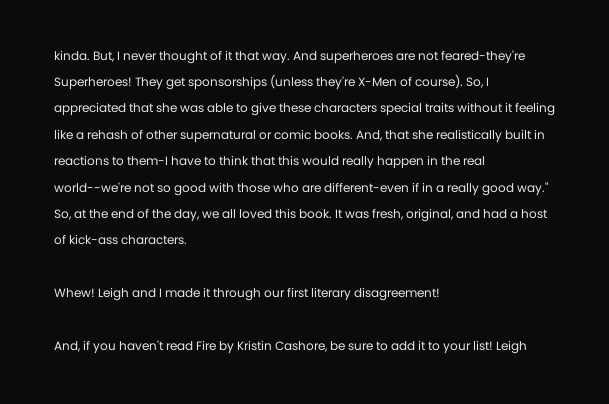kinda. But, I never thought of it that way. And superheroes are not feared-they're Superheroes! They get sponsorships (unless they're X-Men of course). So, I appreciated that she was able to give these characters special traits without it feeling like a rehash of other supernatural or comic books. And, that she realistically built in reactions to them-I have to think that this would really happen in the real world--we're not so good with those who are different-even if in a really good way."
So, at the end of the day, we all loved this book. It was fresh, original, and had a host of kick-ass characters.

Whew! Leigh and I made it through our first literary disagreement!

And, if you haven't read Fire by Kristin Cashore, be sure to add it to your list! Leigh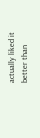actually liked it better than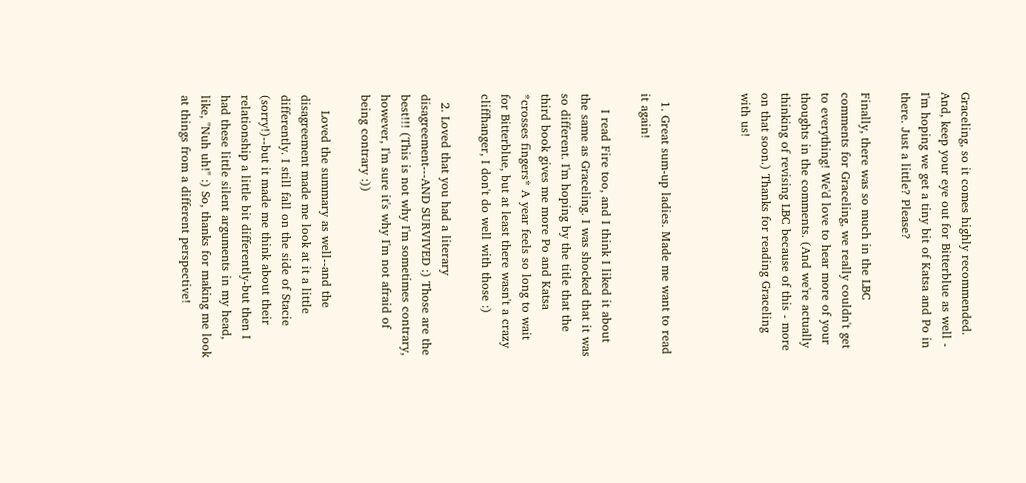Graceling, so it comes highly recommended. And, keep your eye out for Bitterblue as well - I'm hoping we get a tiny bit of Katsa and Po in there. Just a little? Please?

Finally, there was so much in the LBC comments for Graceling, we really couldn't get to everything! We'd love to hear more of your thoughts in the comments. (And we're actually thinking of revising LBC because of this - more on that soon.) Thanks for reading Graceling with us!



  1. Great sum-up ladies. Made me want to read it again!

    I read Fire too, and I think I liked it about the same as Graceling. I was shocked that it was so different. I'm hoping by the title that the third book gives me more Po and Katsa *crosses fingers* A year feels so long to wait for Bitterblue, but at least there wasn't a crazy cliffhanger, I don't do well with those :)

  2. Loved that you had a literary disagreement---AND SURVIVED :) Those are the best!!! (This is not why I'm sometimes contrary, however, I'm sure it's why I'm not afraid of being contrary :))

    Loved the summary as well--and the disagreement made me look at it a little differently. I still fall on the side of Stacie (sorry!)--but it made me think about their relationship a little bit differently-but then I had these little silent arguments in my head, like, "Nuh uh!" :) So, thanks for making me look at things from a different perspective!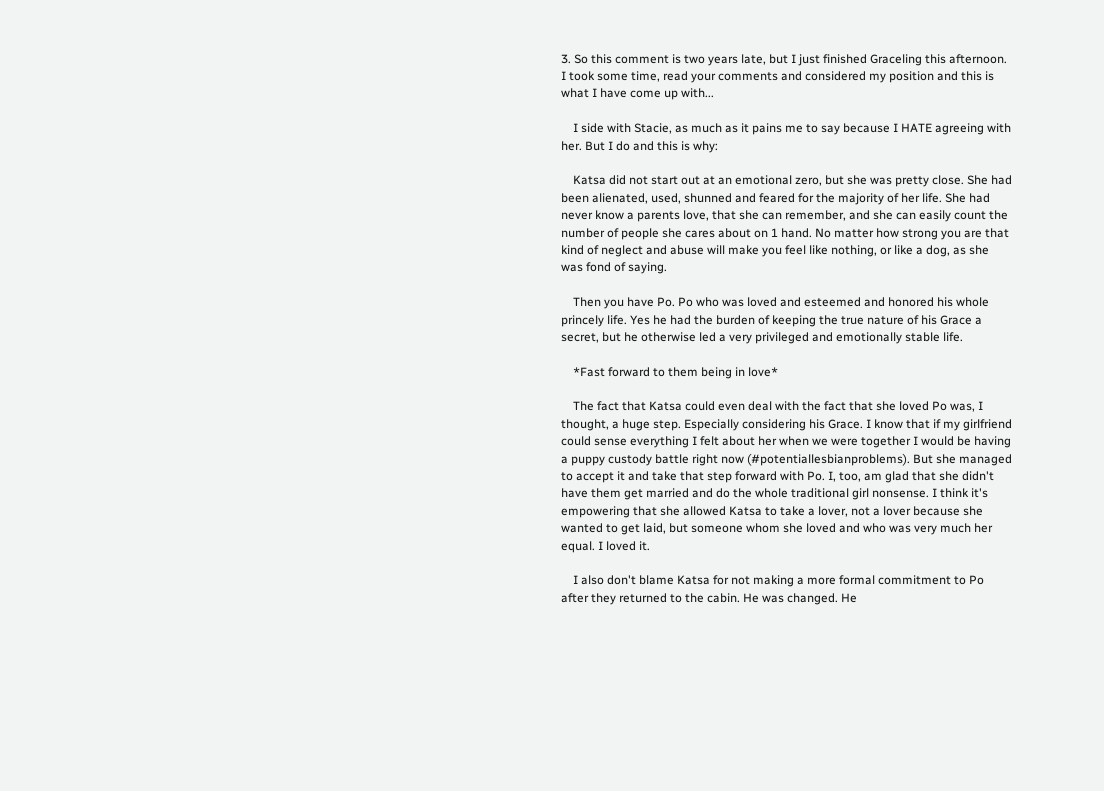3. So this comment is two years late, but I just finished Graceling this afternoon. I took some time, read your comments and considered my position and this is what I have come up with...

    I side with Stacie, as much as it pains me to say because I HATE agreeing with her. But I do and this is why:

    Katsa did not start out at an emotional zero, but she was pretty close. She had been alienated, used, shunned and feared for the majority of her life. She had never know a parents love, that she can remember, and she can easily count the number of people she cares about on 1 hand. No matter how strong you are that kind of neglect and abuse will make you feel like nothing, or like a dog, as she was fond of saying.

    Then you have Po. Po who was loved and esteemed and honored his whole princely life. Yes he had the burden of keeping the true nature of his Grace a secret, but he otherwise led a very privileged and emotionally stable life.

    *Fast forward to them being in love*

    The fact that Katsa could even deal with the fact that she loved Po was, I thought, a huge step. Especially considering his Grace. I know that if my girlfriend could sense everything I felt about her when we were together I would be having a puppy custody battle right now (#potentiallesbianproblems). But she managed to accept it and take that step forward with Po. I, too, am glad that she didn't have them get married and do the whole traditional girl nonsense. I think it's empowering that she allowed Katsa to take a lover, not a lover because she wanted to get laid, but someone whom she loved and who was very much her equal. I loved it.

    I also don't blame Katsa for not making a more formal commitment to Po after they returned to the cabin. He was changed. He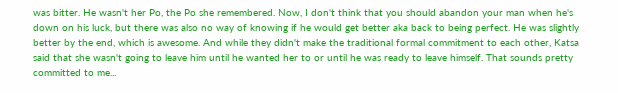was bitter. He wasn't her Po, the Po she remembered. Now, I don't think that you should abandon your man when he's down on his luck, but there was also no way of knowing if he would get better aka back to being perfect. He was slightly better by the end, which is awesome. And while they didn't make the traditional formal commitment to each other, Katsa said that she wasn't going to leave him until he wanted her to or until he was ready to leave himself. That sounds pretty committed to me...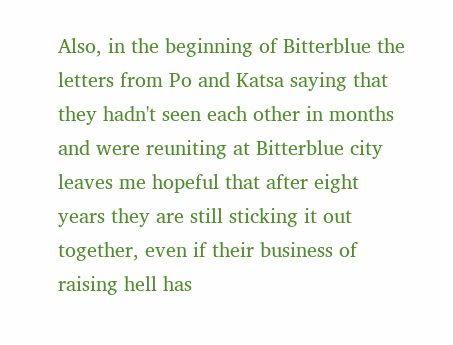Also, in the beginning of Bitterblue the letters from Po and Katsa saying that they hadn't seen each other in months and were reuniting at Bitterblue city leaves me hopeful that after eight years they are still sticking it out together, even if their business of raising hell has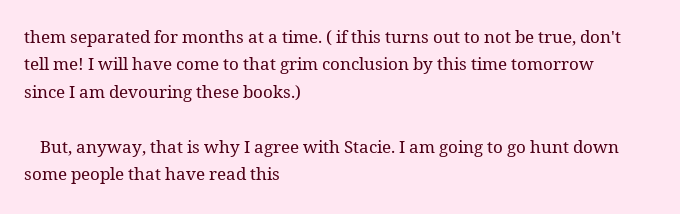them separated for months at a time. ( if this turns out to not be true, don't tell me! I will have come to that grim conclusion by this time tomorrow since I am devouring these books.)

    But, anyway, that is why I agree with Stacie. I am going to go hunt down some people that have read this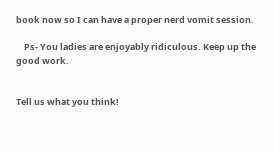book now so I can have a proper nerd vomit session.

    Ps- You ladies are enjoyably ridiculous. Keep up the good work.


Tell us what you think!